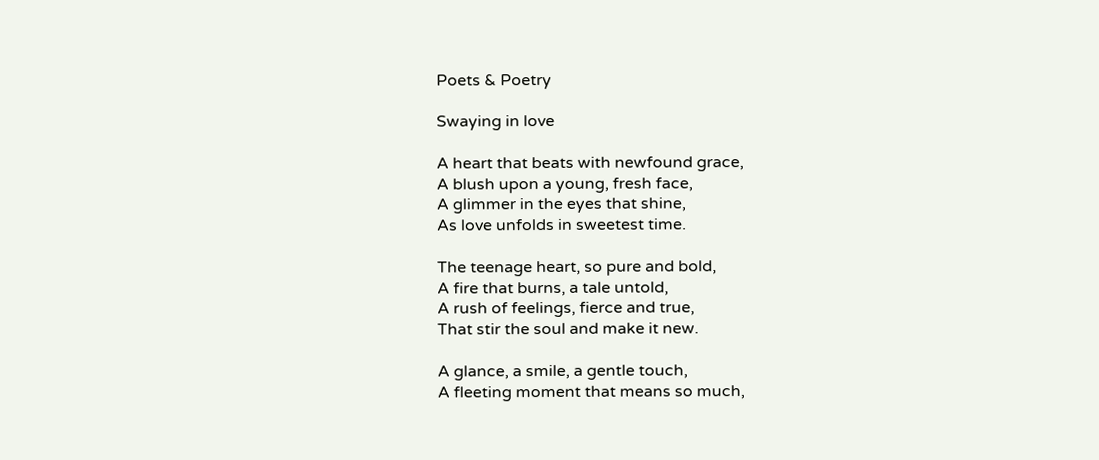Poets & Poetry

Swaying in love

A heart that beats with newfound grace,
A blush upon a young, fresh face,
A glimmer in the eyes that shine,
As love unfolds in sweetest time.

The teenage heart, so pure and bold,
A fire that burns, a tale untold,
A rush of feelings, fierce and true,
That stir the soul and make it new.

A glance, a smile, a gentle touch,
A fleeting moment that means so much,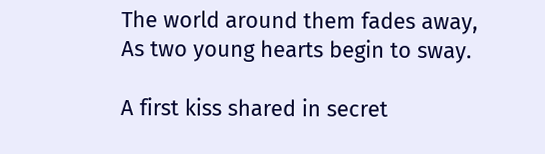The world around them fades away,
As two young hearts begin to sway.

A first kiss shared in secret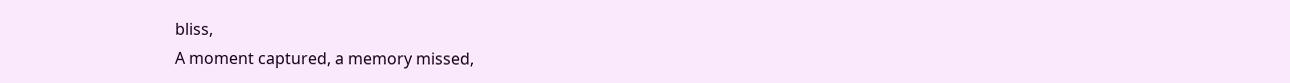bliss,
A moment captured, a memory missed,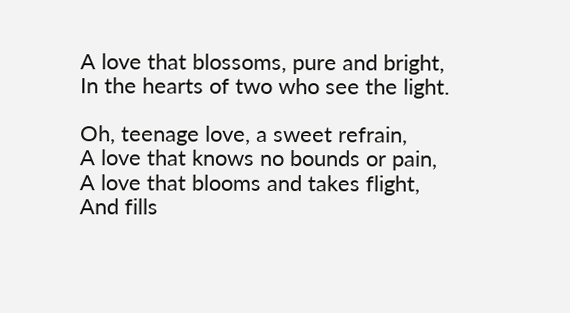A love that blossoms, pure and bright,
In the hearts of two who see the light.

Oh, teenage love, a sweet refrain,
A love that knows no bounds or pain,
A love that blooms and takes flight,
And fills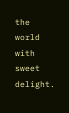the world with sweet delight.